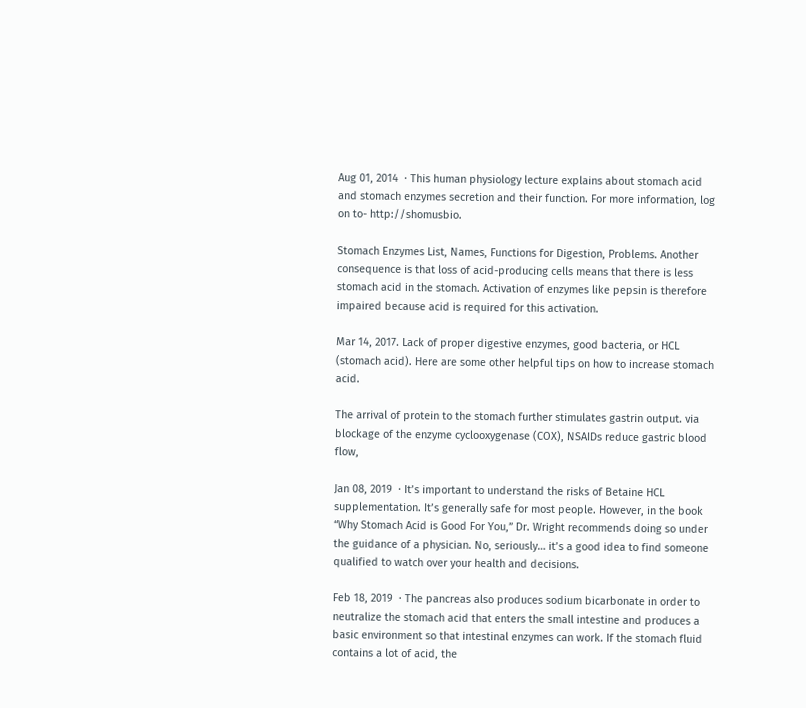Aug 01, 2014  · This human physiology lecture explains about stomach acid and stomach enzymes secretion and their function. For more information, log on to- http://shomusbio.

Stomach Enzymes List, Names, Functions for Digestion, Problems. Another consequence is that loss of acid-producing cells means that there is less stomach acid in the stomach. Activation of enzymes like pepsin is therefore impaired because acid is required for this activation.

Mar 14, 2017. Lack of proper digestive enzymes, good bacteria, or HCL (stomach acid). Here are some other helpful tips on how to increase stomach acid.

The arrival of protein to the stomach further stimulates gastrin output. via blockage of the enzyme cyclooxygenase (COX), NSAIDs reduce gastric blood flow,

Jan 08, 2019  · It’s important to understand the risks of Betaine HCL supplementation. It’s generally safe for most people. However, in the book “Why Stomach Acid is Good For You,” Dr. Wright recommends doing so under the guidance of a physician. No, seriously… it’s a good idea to find someone qualified to watch over your health and decisions.

Feb 18, 2019  · The pancreas also produces sodium bicarbonate in order to neutralize the stomach acid that enters the small intestine and produces a basic environment so that intestinal enzymes can work. If the stomach fluid contains a lot of acid, the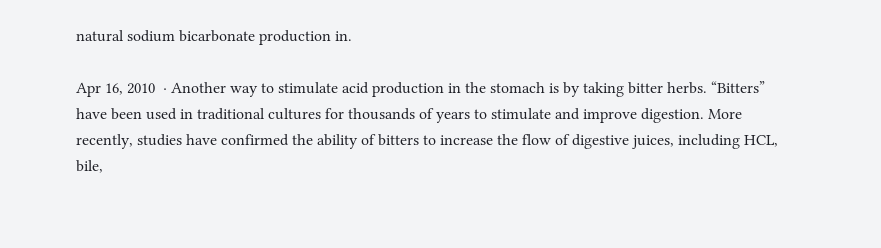natural sodium bicarbonate production in.

Apr 16, 2010  · Another way to stimulate acid production in the stomach is by taking bitter herbs. “Bitters” have been used in traditional cultures for thousands of years to stimulate and improve digestion. More recently, studies have confirmed the ability of bitters to increase the flow of digestive juices, including HCL, bile,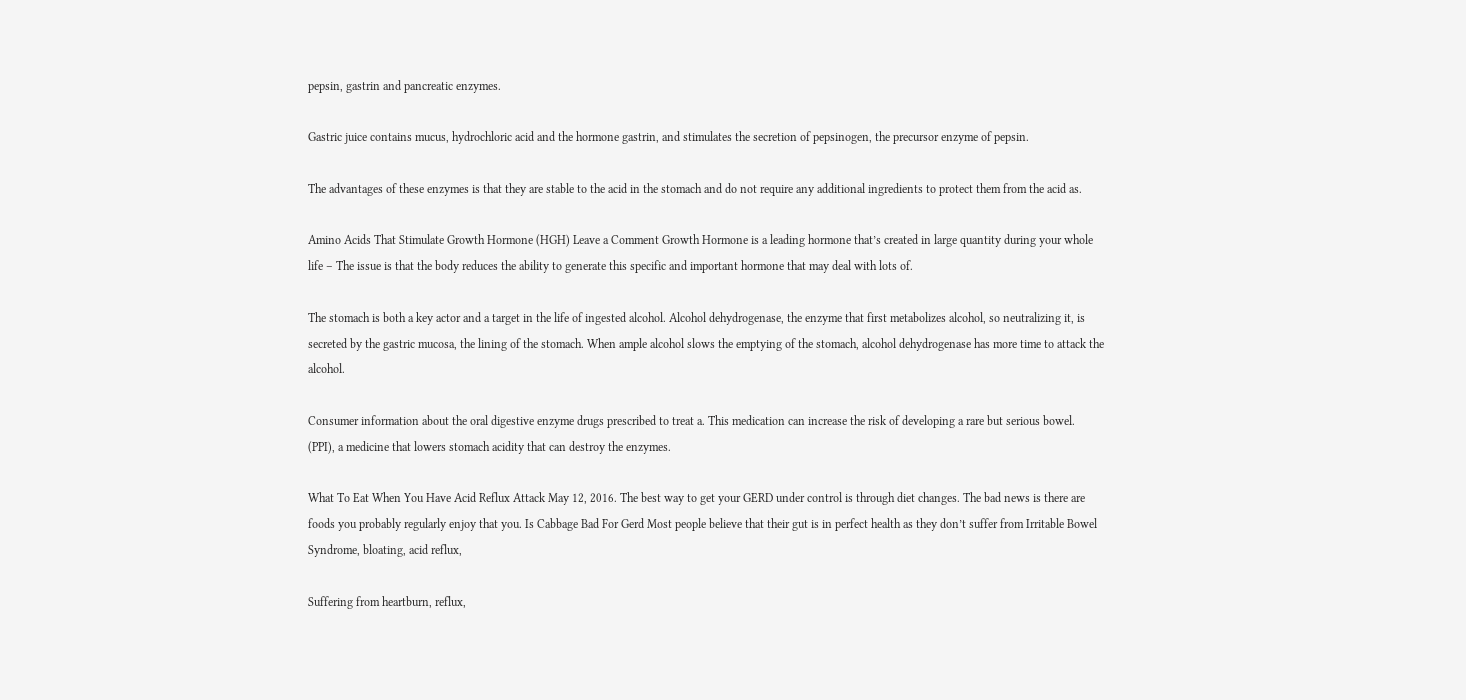pepsin, gastrin and pancreatic enzymes.

Gastric juice contains mucus, hydrochloric acid and the hormone gastrin, and stimulates the secretion of pepsinogen, the precursor enzyme of pepsin.

The advantages of these enzymes is that they are stable to the acid in the stomach and do not require any additional ingredients to protect them from the acid as.

Amino Acids That Stimulate Growth Hormone (HGH) Leave a Comment Growth Hormone is a leading hormone that’s created in large quantity during your whole life – The issue is that the body reduces the ability to generate this specific and important hormone that may deal with lots of.

The stomach is both a key actor and a target in the life of ingested alcohol. Alcohol dehydrogenase, the enzyme that first metabolizes alcohol, so neutralizing it, is secreted by the gastric mucosa, the lining of the stomach. When ample alcohol slows the emptying of the stomach, alcohol dehydrogenase has more time to attack the alcohol.

Consumer information about the oral digestive enzyme drugs prescribed to treat a. This medication can increase the risk of developing a rare but serious bowel. (PPI), a medicine that lowers stomach acidity that can destroy the enzymes.

What To Eat When You Have Acid Reflux Attack May 12, 2016. The best way to get your GERD under control is through diet changes. The bad news is there are foods you probably regularly enjoy that you. Is Cabbage Bad For Gerd Most people believe that their gut is in perfect health as they don’t suffer from Irritable Bowel Syndrome, bloating, acid reflux,

Suffering from heartburn, reflux,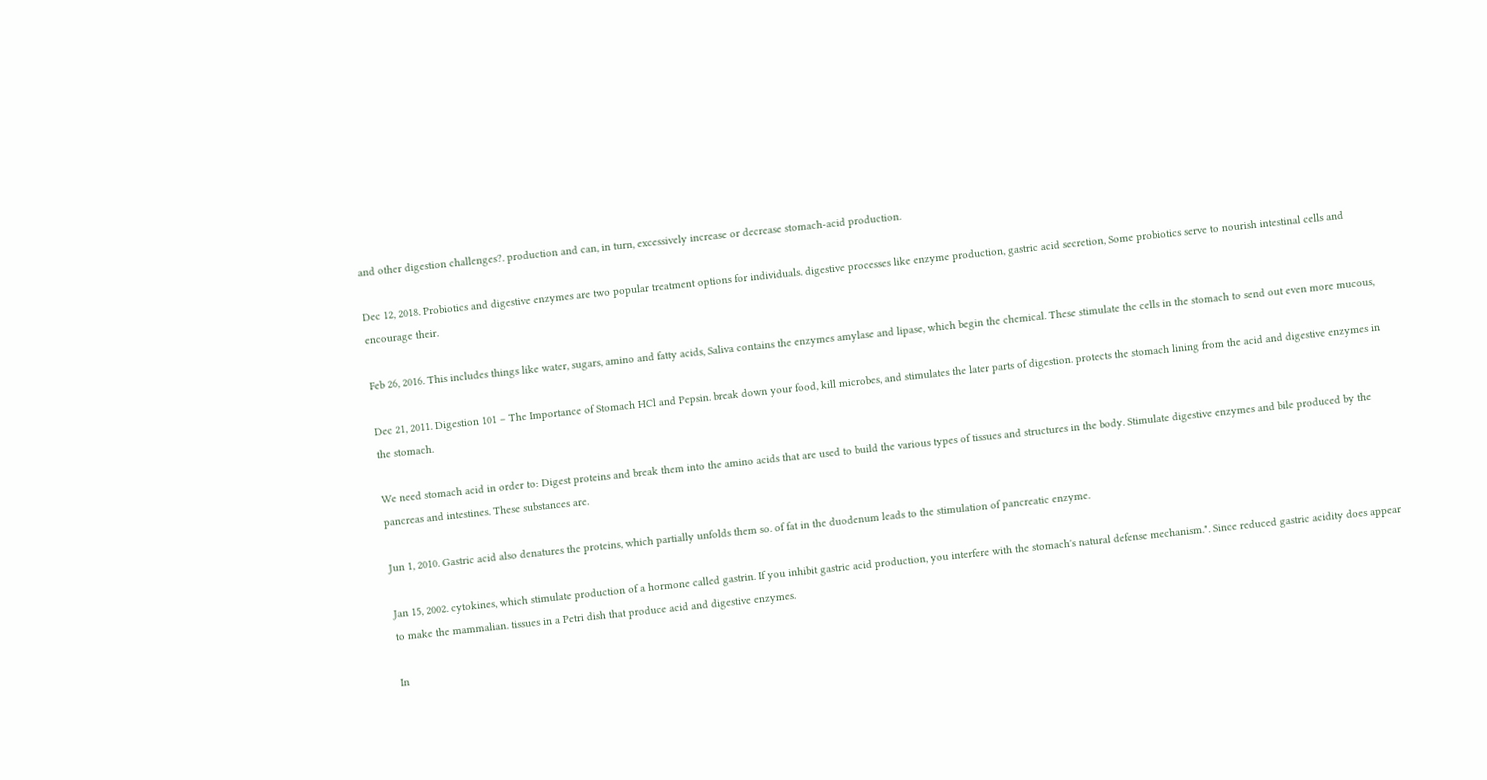and other digestion challenges?. production and can, in turn, excessively increase or decrease stomach-acid production.

Dec 12, 2018. Probiotics and digestive enzymes are two popular treatment options for individuals. digestive processes like enzyme production, gastric acid secretion, Some probiotics serve to nourish intestinal cells and encourage their.

Feb 26, 2016. This includes things like water, sugars, amino and fatty acids, Saliva contains the enzymes amylase and lipase, which begin the chemical. These stimulate the cells in the stomach to send out even more mucous,

Dec 21, 2011. Digestion 101 – The Importance of Stomach HCl and Pepsin. break down your food, kill microbes, and stimulates the later parts of digestion. protects the stomach lining from the acid and digestive enzymes in the stomach.

We need stomach acid in order to: Digest proteins and break them into the amino acids that are used to build the various types of tissues and structures in the body. Stimulate digestive enzymes and bile produced by the pancreas and intestines. These substances are.

Jun 1, 2010. Gastric acid also denatures the proteins, which partially unfolds them so. of fat in the duodenum leads to the stimulation of pancreatic enzyme.

Jan 15, 2002. cytokines, which stimulate production of a hormone called gastrin. If you inhibit gastric acid production, you interfere with the stomach's natural defense mechanism.". Since reduced gastric acidity does appear to make the mammalian. tissues in a Petri dish that produce acid and digestive enzymes.

In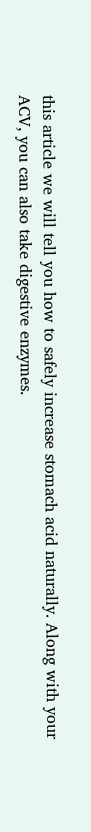this article we will tell you how to safely increase stomach acid naturally. Along with your ACV, you can also take digestive enzymes.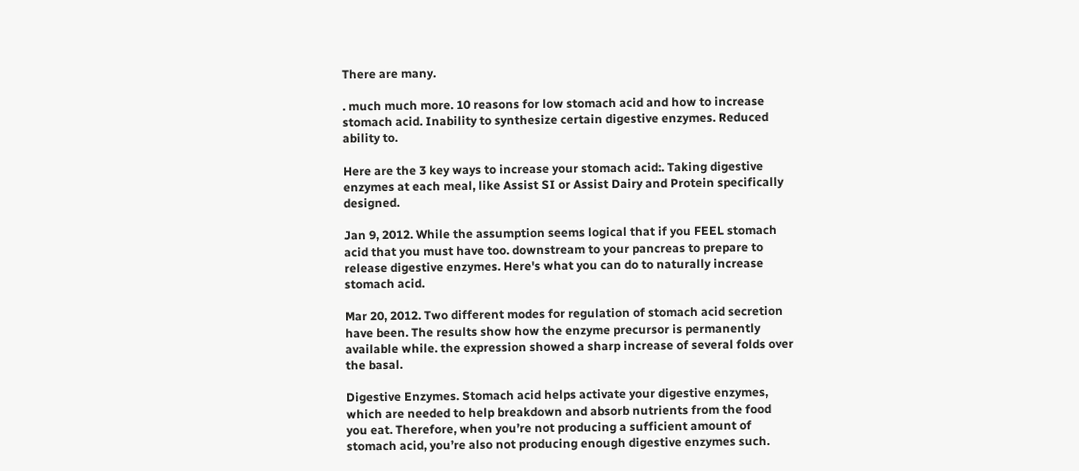There are many.

. much much more. 10 reasons for low stomach acid and how to increase stomach acid. Inability to synthesize certain digestive enzymes. Reduced ability to.

Here are the 3 key ways to increase your stomach acid:. Taking digestive enzymes at each meal, like Assist SI or Assist Dairy and Protein specifically designed.

Jan 9, 2012. While the assumption seems logical that if you FEEL stomach acid that you must have too. downstream to your pancreas to prepare to release digestive enzymes. Here's what you can do to naturally increase stomach acid.

Mar 20, 2012. Two different modes for regulation of stomach acid secretion have been. The results show how the enzyme precursor is permanently available while. the expression showed a sharp increase of several folds over the basal.

Digestive Enzymes. Stomach acid helps activate your digestive enzymes, which are needed to help breakdown and absorb nutrients from the food you eat. Therefore, when you’re not producing a sufficient amount of stomach acid, you’re also not producing enough digestive enzymes such.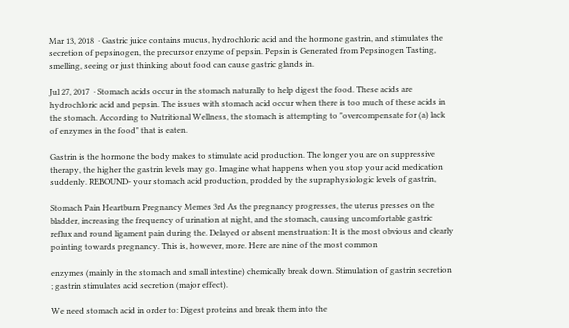Mar 13, 2018  · Gastric juice contains mucus, hydrochloric acid and the hormone gastrin, and stimulates the secretion of pepsinogen, the precursor enzyme of pepsin. Pepsin is Generated from Pepsinogen Tasting, smelling, seeing or just thinking about food can cause gastric glands in.

Jul 27, 2017  · Stomach acids occur in the stomach naturally to help digest the food. These acids are hydrochloric acid and pepsin. The issues with stomach acid occur when there is too much of these acids in the stomach. According to Nutritional Wellness, the stomach is attempting to "overcompensate for (a) lack of enzymes in the food" that is eaten.

Gastrin is the hormone the body makes to stimulate acid production. The longer you are on suppressive therapy, the higher the gastrin levels may go. Imagine what happens when you stop your acid medication suddenly. REBOUND- your stomach acid production, prodded by the supraphysiologic levels of gastrin,

Stomach Pain Heartburn Pregnancy Memes 3rd As the pregnancy progresses, the uterus presses on the bladder, increasing the frequency of urination at night, and the stomach, causing uncomfortable gastric reflux and round ligament pain during the. Delayed or absent menstruation: It is the most obvious and clearly pointing towards pregnancy. This is, however, more. Here are nine of the most common

enzymes (mainly in the stomach and small intestine) chemically break down. Stimulation of gastrin secretion ; gastrin stimulates acid secretion (major effect).

We need stomach acid in order to: Digest proteins and break them into the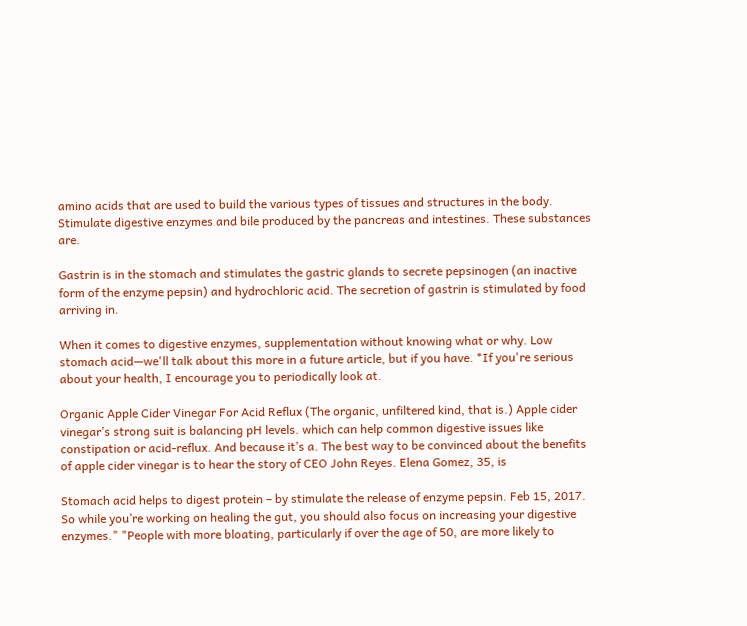amino acids that are used to build the various types of tissues and structures in the body. Stimulate digestive enzymes and bile produced by the pancreas and intestines. These substances are.

Gastrin is in the stomach and stimulates the gastric glands to secrete pepsinogen (an inactive form of the enzyme pepsin) and hydrochloric acid. The secretion of gastrin is stimulated by food arriving in.

When it comes to digestive enzymes, supplementation without knowing what or why. Low stomach acid—we'll talk about this more in a future article, but if you have. *If you're serious about your health, I encourage you to periodically look at.

Organic Apple Cider Vinegar For Acid Reflux (The organic, unfiltered kind, that is.) Apple cider vinegar’s strong suit is balancing pH levels. which can help common digestive issues like constipation or acid-reflux. And because it’s a. The best way to be convinced about the benefits of apple cider vinegar is to hear the story of CEO John Reyes. Elena Gomez, 35, is

Stomach acid helps to digest protein – by stimulate the release of enzyme pepsin. Feb 15, 2017. So while you’re working on healing the gut, you should also focus on increasing your digestive enzymes." "People with more bloating, particularly if over the age of 50, are more likely to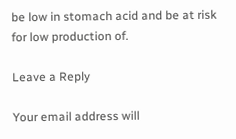be low in stomach acid and be at risk for low production of.

Leave a Reply

Your email address will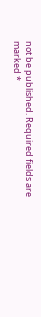not be published. Required fields are marked *